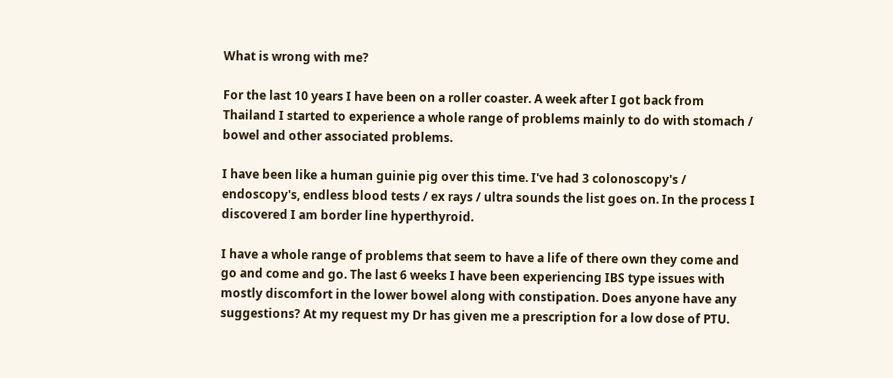What is wrong with me?

For the last 10 years I have been on a roller coaster. A week after I got back from Thailand I started to experience a whole range of problems mainly to do with stomach / bowel and other associated problems.

I have been like a human guinie pig over this time. I've had 3 colonoscopy's / endoscopy's, endless blood tests / ex rays / ultra sounds the list goes on. In the process I discovered I am border line hyperthyroid.

I have a whole range of problems that seem to have a life of there own they come and go and come and go. The last 6 weeks I have been experiencing IBS type issues with mostly discomfort in the lower bowel along with constipation. Does anyone have any suggestions? At my request my Dr has given me a prescription for a low dose of PTU.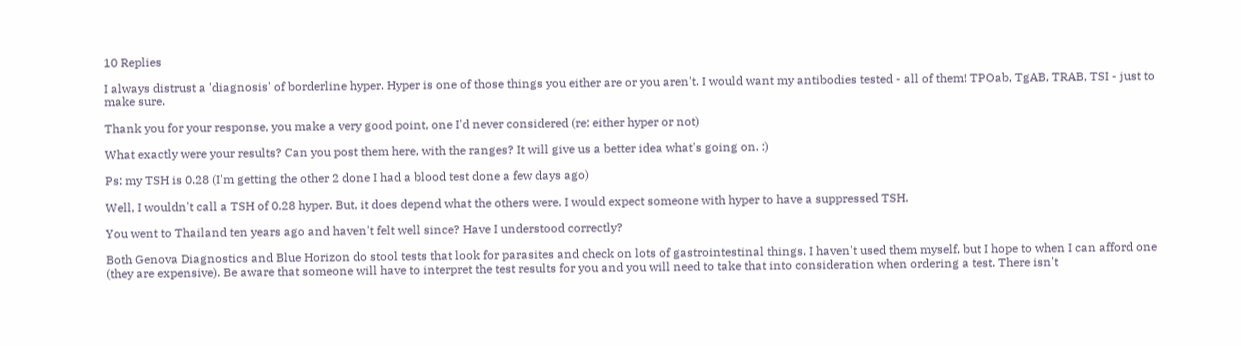10 Replies

I always distrust a 'diagnosis' of borderline hyper. Hyper is one of those things you either are or you aren't. I would want my antibodies tested - all of them! TPOab, TgAB, TRAB, TSI - just to make sure.

Thank you for your response, you make a very good point, one I'd never considered (re: either hyper or not)

What exactly were your results? Can you post them here, with the ranges? It will give us a better idea what's going on. :)

Ps: my TSH is 0.28 (I'm getting the other 2 done I had a blood test done a few days ago)

Well, I wouldn't call a TSH of 0.28 hyper. But, it does depend what the others were. I would expect someone with hyper to have a suppressed TSH.

You went to Thailand ten years ago and haven't felt well since? Have I understood correctly?

Both Genova Diagnostics and Blue Horizon do stool tests that look for parasites and check on lots of gastrointestinal things. I haven't used them myself, but I hope to when I can afford one (they are expensive). Be aware that someone will have to interpret the test results for you and you will need to take that into consideration when ordering a test. There isn't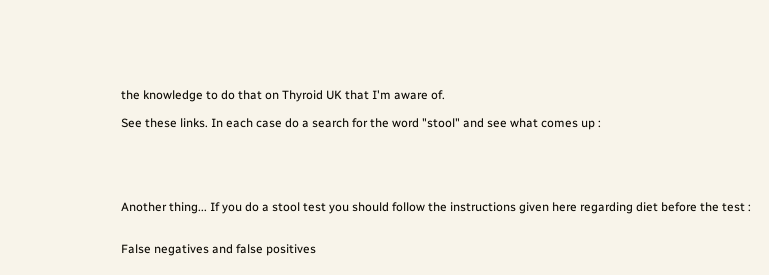the knowledge to do that on Thyroid UK that I'm aware of.

See these links. In each case do a search for the word "stool" and see what comes up :





Another thing... If you do a stool test you should follow the instructions given here regarding diet before the test :


False negatives and false positives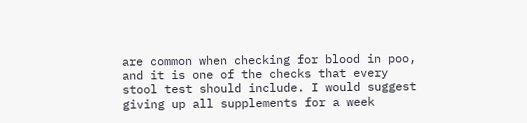are common when checking for blood in poo, and it is one of the checks that every stool test should include. I would suggest giving up all supplements for a week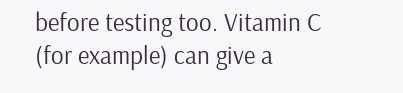before testing too. Vitamin C (for example) can give a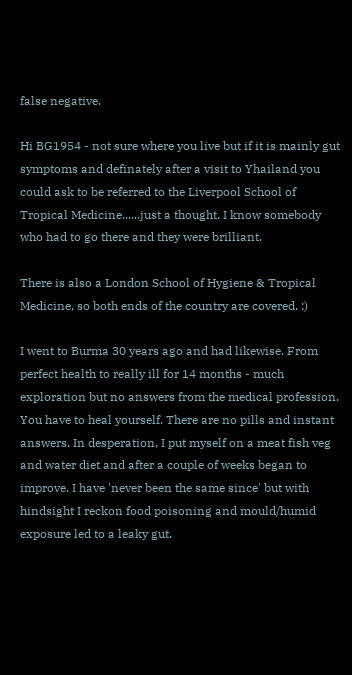false negative.

Hi BG1954 - not sure where you live but if it is mainly gut symptoms and definately after a visit to Yhailand you could ask to be referred to the Liverpool School of Tropical Medicine......just a thought. I know somebody who had to go there and they were brilliant.

There is also a London School of Hygiene & Tropical Medicine, so both ends of the country are covered. :)

I went to Burma 30 years ago and had likewise. From perfect health to really ill for 14 months - much exploration but no answers from the medical profession. You have to heal yourself. There are no pills and instant answers. In desperation, I put myself on a meat fish veg and water diet and after a couple of weeks began to improve. I have 'never been the same since' but with hindsight I reckon food poisoning and mould/humid exposure led to a leaky gut.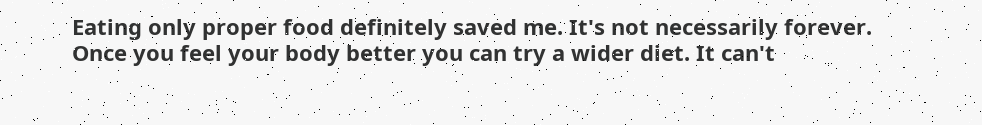Eating only proper food definitely saved me. It's not necessarily forever. Once you feel your body better you can try a wider diet. It can't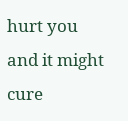hurt you and it might cure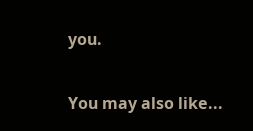you.

You may also like...